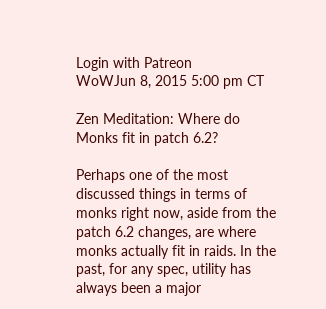Login with Patreon
WoWJun 8, 2015 5:00 pm CT

Zen Meditation: Where do Monks fit in patch 6.2?

Perhaps one of the most discussed things in terms of monks right now, aside from the patch 6.2 changes, are where monks actually fit in raids. In the past, for any spec, utility has always been a major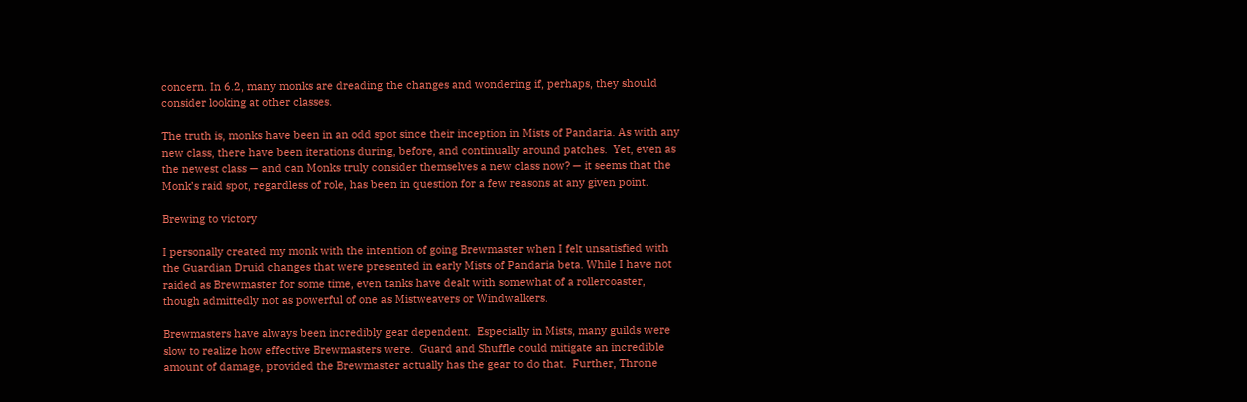concern. In 6.2, many monks are dreading the changes and wondering if, perhaps, they should consider looking at other classes.

The truth is, monks have been in an odd spot since their inception in Mists of Pandaria. As with any new class, there have been iterations during, before, and continually around patches.  Yet, even as the newest class — and can Monks truly consider themselves a new class now? — it seems that the Monk’s raid spot, regardless of role, has been in question for a few reasons at any given point.

Brewing to victory

I personally created my monk with the intention of going Brewmaster when I felt unsatisfied with the Guardian Druid changes that were presented in early Mists of Pandaria beta. While I have not raided as Brewmaster for some time, even tanks have dealt with somewhat of a rollercoaster, though admittedly not as powerful of one as Mistweavers or Windwalkers.

Brewmasters have always been incredibly gear dependent.  Especially in Mists, many guilds were slow to realize how effective Brewmasters were.  Guard and Shuffle could mitigate an incredible amount of damage, provided the Brewmaster actually has the gear to do that.  Further, Throne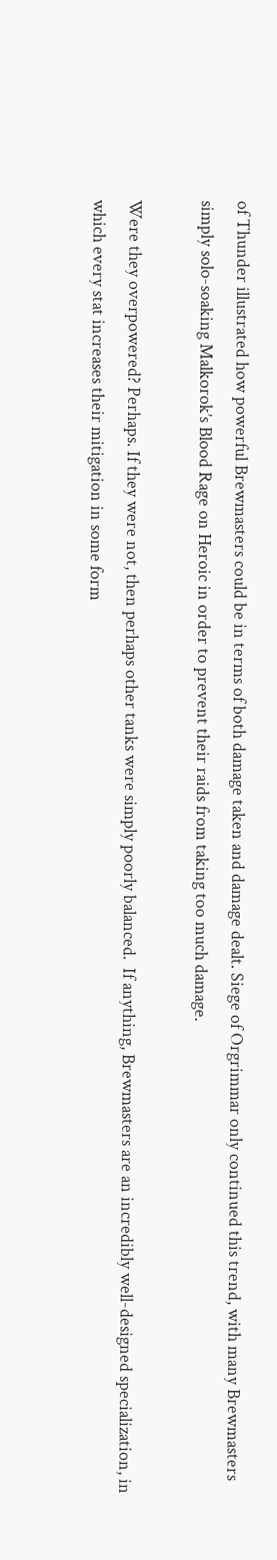of Thunder illustrated how powerful Brewmasters could be in terms of both damage taken and damage dealt. Siege of Orgrimmar only continued this trend, with many Brewmasters simply solo-soaking Malkorok’s Blood Rage on Heroic in order to prevent their raids from taking too much damage.

Were they overpowered? Perhaps. If they were not, then perhaps other tanks were simply poorly balanced.  If anything, Brewmasters are an incredibly well-designed specialization, in which every stat increases their mitigation in some form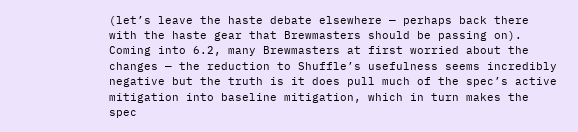(let’s leave the haste debate elsewhere — perhaps back there with the haste gear that Brewmasters should be passing on).  Coming into 6.2, many Brewmasters at first worried about the changes — the reduction to Shuffle’s usefulness seems incredibly negative but the truth is it does pull much of the spec’s active mitigation into baseline mitigation, which in turn makes the spec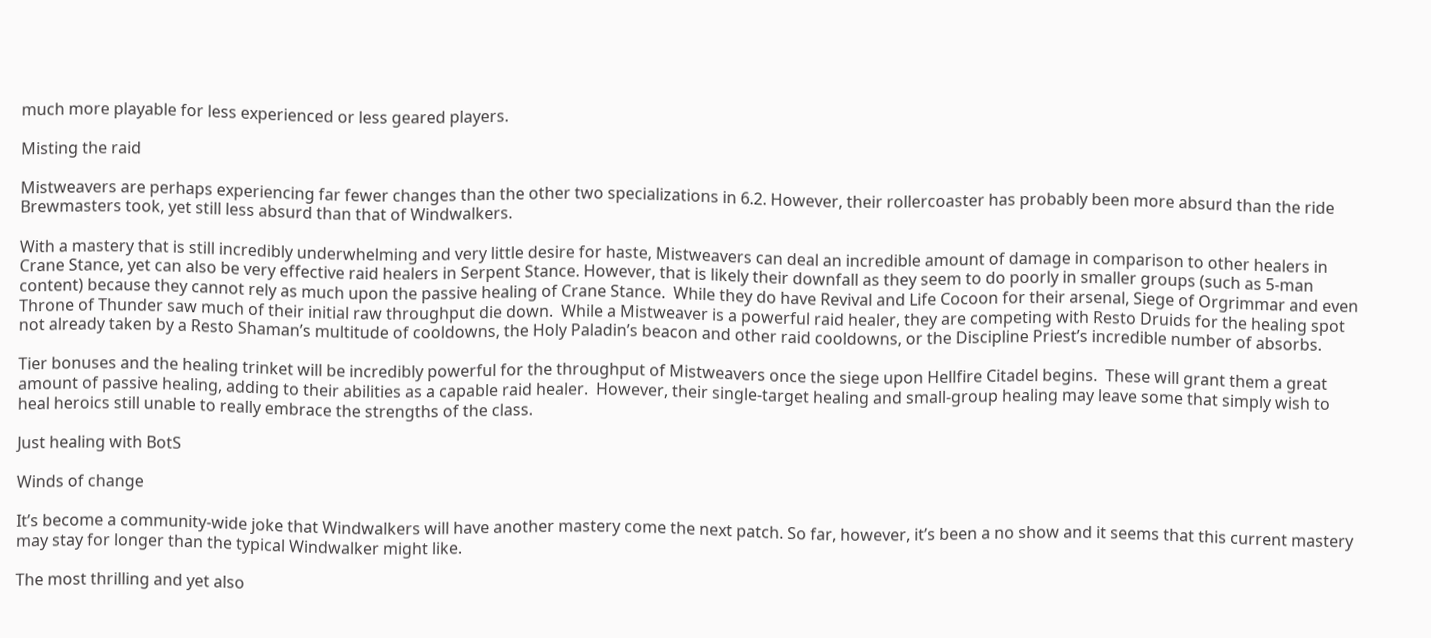much more playable for less experienced or less geared players.

Misting the raid

Mistweavers are perhaps experiencing far fewer changes than the other two specializations in 6.2. However, their rollercoaster has probably been more absurd than the ride Brewmasters took, yet still less absurd than that of Windwalkers.

With a mastery that is still incredibly underwhelming and very little desire for haste, Mistweavers can deal an incredible amount of damage in comparison to other healers in Crane Stance, yet can also be very effective raid healers in Serpent Stance. However, that is likely their downfall as they seem to do poorly in smaller groups (such as 5-man content) because they cannot rely as much upon the passive healing of Crane Stance.  While they do have Revival and Life Cocoon for their arsenal, Siege of Orgrimmar and even Throne of Thunder saw much of their initial raw throughput die down.  While a Mistweaver is a powerful raid healer, they are competing with Resto Druids for the healing spot not already taken by a Resto Shaman’s multitude of cooldowns, the Holy Paladin’s beacon and other raid cooldowns, or the Discipline Priest’s incredible number of absorbs.

Tier bonuses and the healing trinket will be incredibly powerful for the throughput of Mistweavers once the siege upon Hellfire Citadel begins.  These will grant them a great amount of passive healing, adding to their abilities as a capable raid healer.  However, their single-target healing and small-group healing may leave some that simply wish to heal heroics still unable to really embrace the strengths of the class.

Just healing with BotS

Winds of change

It’s become a community-wide joke that Windwalkers will have another mastery come the next patch. So far, however, it’s been a no show and it seems that this current mastery may stay for longer than the typical Windwalker might like.

The most thrilling and yet also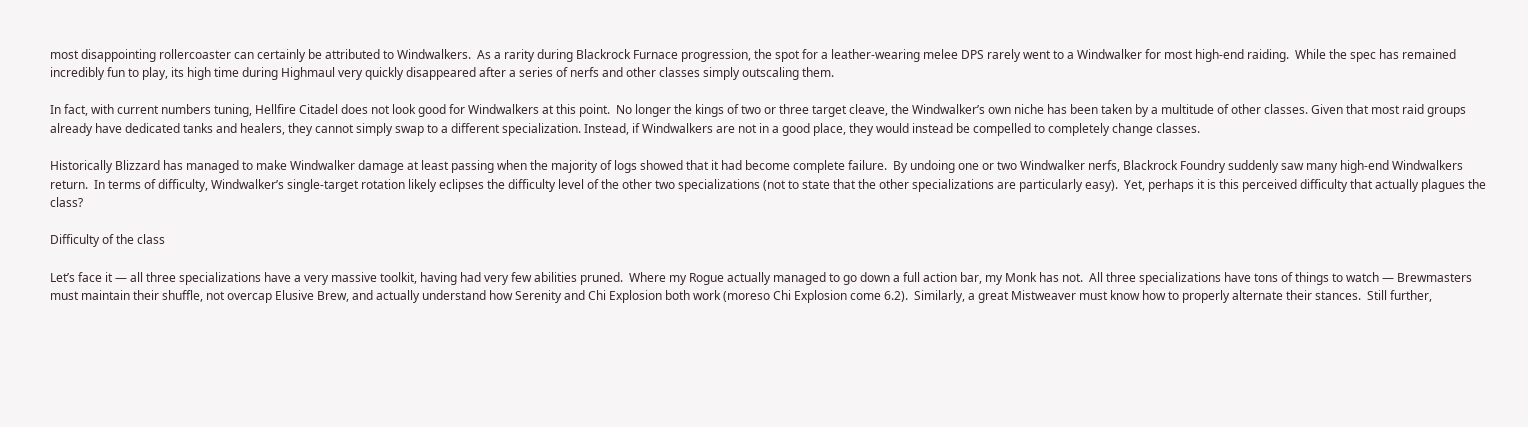most disappointing rollercoaster can certainly be attributed to Windwalkers.  As a rarity during Blackrock Furnace progression, the spot for a leather-wearing melee DPS rarely went to a Windwalker for most high-end raiding.  While the spec has remained incredibly fun to play, its high time during Highmaul very quickly disappeared after a series of nerfs and other classes simply outscaling them.

In fact, with current numbers tuning, Hellfire Citadel does not look good for Windwalkers at this point.  No longer the kings of two or three target cleave, the Windwalker’s own niche has been taken by a multitude of other classes. Given that most raid groups already have dedicated tanks and healers, they cannot simply swap to a different specialization. Instead, if Windwalkers are not in a good place, they would instead be compelled to completely change classes.

Historically Blizzard has managed to make Windwalker damage at least passing when the majority of logs showed that it had become complete failure.  By undoing one or two Windwalker nerfs, Blackrock Foundry suddenly saw many high-end Windwalkers return.  In terms of difficulty, Windwalker’s single-target rotation likely eclipses the difficulty level of the other two specializations (not to state that the other specializations are particularly easy).  Yet, perhaps it is this perceived difficulty that actually plagues the class?

Difficulty of the class

Let’s face it — all three specializations have a very massive toolkit, having had very few abilities pruned.  Where my Rogue actually managed to go down a full action bar, my Monk has not.  All three specializations have tons of things to watch — Brewmasters must maintain their shuffle, not overcap Elusive Brew, and actually understand how Serenity and Chi Explosion both work (moreso Chi Explosion come 6.2).  Similarly, a great Mistweaver must know how to properly alternate their stances.  Still further,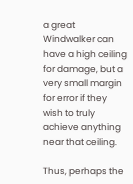a great Windwalker can have a high ceiling for damage, but a very small margin for error if they wish to truly achieve anything near that ceiling.

Thus, perhaps the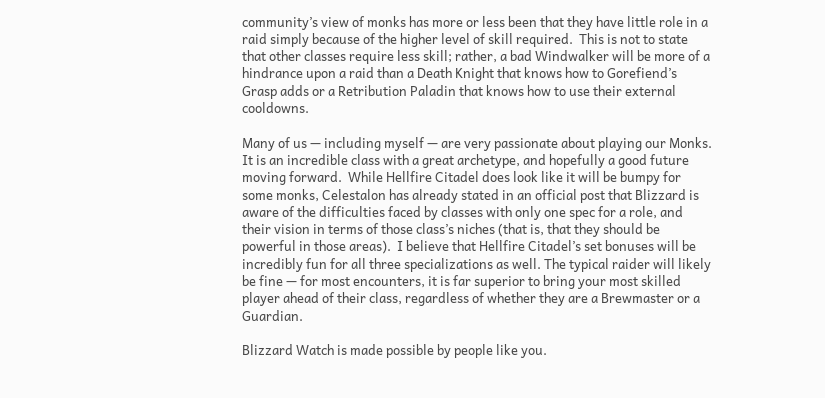community’s view of monks has more or less been that they have little role in a raid simply because of the higher level of skill required.  This is not to state that other classes require less skill; rather, a bad Windwalker will be more of a hindrance upon a raid than a Death Knight that knows how to Gorefiend’s Grasp adds or a Retribution Paladin that knows how to use their external cooldowns.

Many of us — including myself — are very passionate about playing our Monks.  It is an incredible class with a great archetype, and hopefully a good future moving forward.  While Hellfire Citadel does look like it will be bumpy for some monks, Celestalon has already stated in an official post that Blizzard is aware of the difficulties faced by classes with only one spec for a role, and their vision in terms of those class’s niches (that is, that they should be powerful in those areas).  I believe that Hellfire Citadel’s set bonuses will be incredibly fun for all three specializations as well. The typical raider will likely be fine — for most encounters, it is far superior to bring your most skilled player ahead of their class, regardless of whether they are a Brewmaster or a Guardian.

Blizzard Watch is made possible by people like you.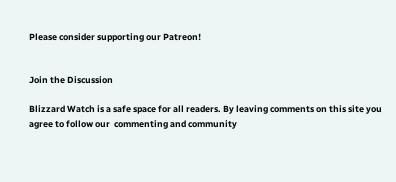Please consider supporting our Patreon!


Join the Discussion

Blizzard Watch is a safe space for all readers. By leaving comments on this site you agree to follow our  commenting and community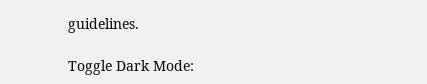guidelines.

Toggle Dark Mode: